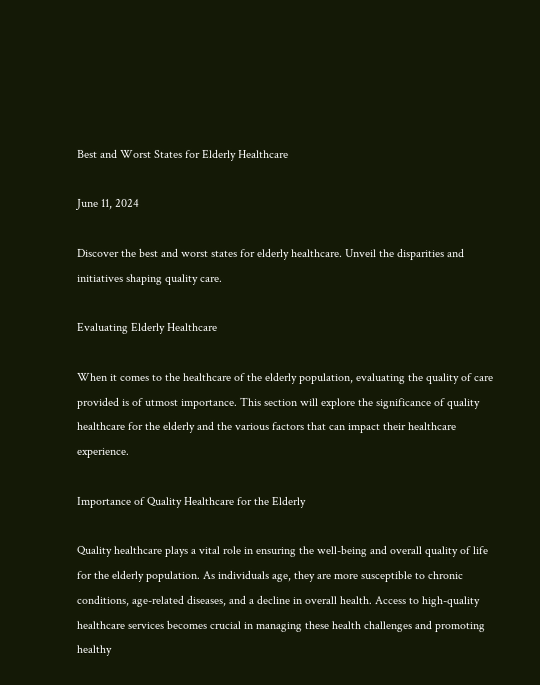Best and Worst States for Elderly Healthcare

June 11, 2024

Discover the best and worst states for elderly healthcare. Unveil the disparities and initiatives shaping quality care.

Evaluating Elderly Healthcare

When it comes to the healthcare of the elderly population, evaluating the quality of care provided is of utmost importance. This section will explore the significance of quality healthcare for the elderly and the various factors that can impact their healthcare experience.

Importance of Quality Healthcare for the Elderly

Quality healthcare plays a vital role in ensuring the well-being and overall quality of life for the elderly population. As individuals age, they are more susceptible to chronic conditions, age-related diseases, and a decline in overall health. Access to high-quality healthcare services becomes crucial in managing these health challenges and promoting healthy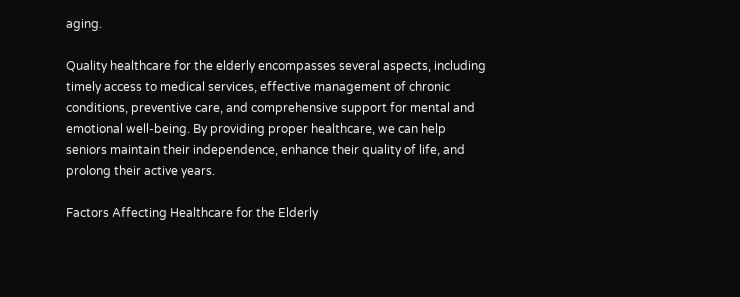aging.

Quality healthcare for the elderly encompasses several aspects, including timely access to medical services, effective management of chronic conditions, preventive care, and comprehensive support for mental and emotional well-being. By providing proper healthcare, we can help seniors maintain their independence, enhance their quality of life, and prolong their active years.

Factors Affecting Healthcare for the Elderly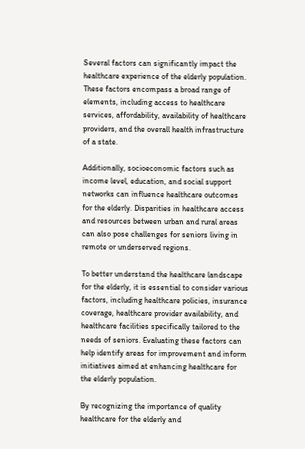Several factors can significantly impact the healthcare experience of the elderly population. These factors encompass a broad range of elements, including access to healthcare services, affordability, availability of healthcare providers, and the overall health infrastructure of a state.

Additionally, socioeconomic factors such as income level, education, and social support networks can influence healthcare outcomes for the elderly. Disparities in healthcare access and resources between urban and rural areas can also pose challenges for seniors living in remote or underserved regions.

To better understand the healthcare landscape for the elderly, it is essential to consider various factors, including healthcare policies, insurance coverage, healthcare provider availability, and healthcare facilities specifically tailored to the needs of seniors. Evaluating these factors can help identify areas for improvement and inform initiatives aimed at enhancing healthcare for the elderly population.

By recognizing the importance of quality healthcare for the elderly and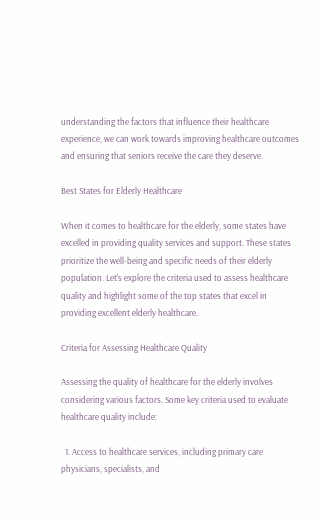understanding the factors that influence their healthcare experience, we can work towards improving healthcare outcomes and ensuring that seniors receive the care they deserve.

Best States for Elderly Healthcare

When it comes to healthcare for the elderly, some states have excelled in providing quality services and support. These states prioritize the well-being and specific needs of their elderly population. Let's explore the criteria used to assess healthcare quality and highlight some of the top states that excel in providing excellent elderly healthcare.

Criteria for Assessing Healthcare Quality

Assessing the quality of healthcare for the elderly involves considering various factors. Some key criteria used to evaluate healthcare quality include:

  1. Access to healthcare services, including primary care physicians, specialists, and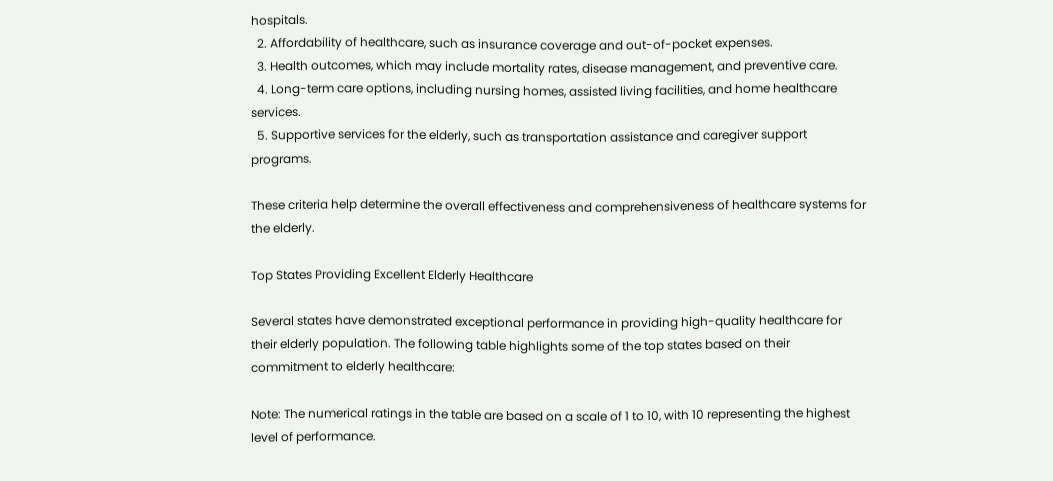hospitals.
  2. Affordability of healthcare, such as insurance coverage and out-of-pocket expenses.
  3. Health outcomes, which may include mortality rates, disease management, and preventive care.
  4. Long-term care options, including nursing homes, assisted living facilities, and home healthcare services.
  5. Supportive services for the elderly, such as transportation assistance and caregiver support programs.

These criteria help determine the overall effectiveness and comprehensiveness of healthcare systems for the elderly.

Top States Providing Excellent Elderly Healthcare

Several states have demonstrated exceptional performance in providing high-quality healthcare for their elderly population. The following table highlights some of the top states based on their commitment to elderly healthcare:

Note: The numerical ratings in the table are based on a scale of 1 to 10, with 10 representing the highest level of performance.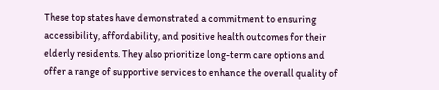These top states have demonstrated a commitment to ensuring accessibility, affordability, and positive health outcomes for their elderly residents. They also prioritize long-term care options and offer a range of supportive services to enhance the overall quality of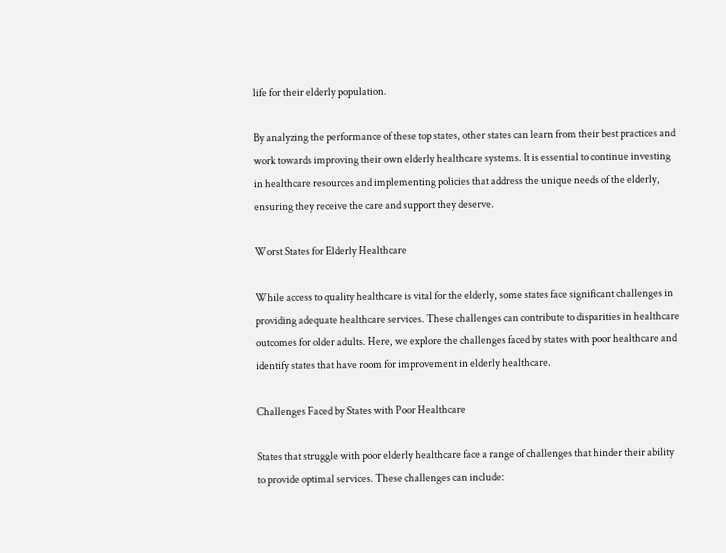life for their elderly population.

By analyzing the performance of these top states, other states can learn from their best practices and work towards improving their own elderly healthcare systems. It is essential to continue investing in healthcare resources and implementing policies that address the unique needs of the elderly, ensuring they receive the care and support they deserve.

Worst States for Elderly Healthcare

While access to quality healthcare is vital for the elderly, some states face significant challenges in providing adequate healthcare services. These challenges can contribute to disparities in healthcare outcomes for older adults. Here, we explore the challenges faced by states with poor healthcare and identify states that have room for improvement in elderly healthcare.

Challenges Faced by States with Poor Healthcare

States that struggle with poor elderly healthcare face a range of challenges that hinder their ability to provide optimal services. These challenges can include: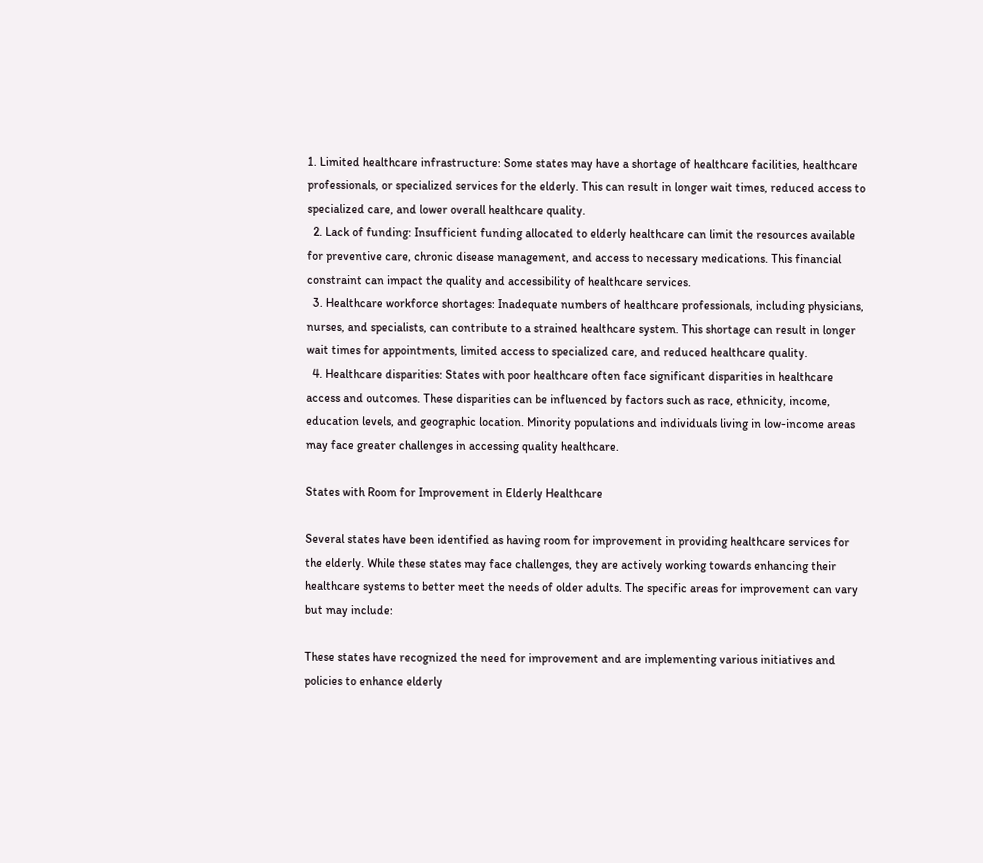1. Limited healthcare infrastructure: Some states may have a shortage of healthcare facilities, healthcare professionals, or specialized services for the elderly. This can result in longer wait times, reduced access to specialized care, and lower overall healthcare quality.
  2. Lack of funding: Insufficient funding allocated to elderly healthcare can limit the resources available for preventive care, chronic disease management, and access to necessary medications. This financial constraint can impact the quality and accessibility of healthcare services.
  3. Healthcare workforce shortages: Inadequate numbers of healthcare professionals, including physicians, nurses, and specialists, can contribute to a strained healthcare system. This shortage can result in longer wait times for appointments, limited access to specialized care, and reduced healthcare quality.
  4. Healthcare disparities: States with poor healthcare often face significant disparities in healthcare access and outcomes. These disparities can be influenced by factors such as race, ethnicity, income, education levels, and geographic location. Minority populations and individuals living in low-income areas may face greater challenges in accessing quality healthcare.

States with Room for Improvement in Elderly Healthcare

Several states have been identified as having room for improvement in providing healthcare services for the elderly. While these states may face challenges, they are actively working towards enhancing their healthcare systems to better meet the needs of older adults. The specific areas for improvement can vary but may include:

These states have recognized the need for improvement and are implementing various initiatives and policies to enhance elderly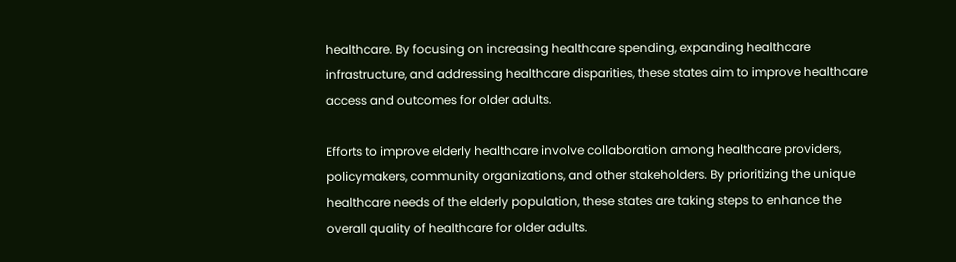healthcare. By focusing on increasing healthcare spending, expanding healthcare infrastructure, and addressing healthcare disparities, these states aim to improve healthcare access and outcomes for older adults.

Efforts to improve elderly healthcare involve collaboration among healthcare providers, policymakers, community organizations, and other stakeholders. By prioritizing the unique healthcare needs of the elderly population, these states are taking steps to enhance the overall quality of healthcare for older adults.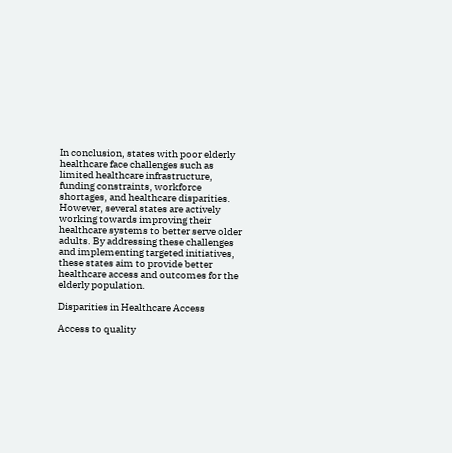In conclusion, states with poor elderly healthcare face challenges such as limited healthcare infrastructure, funding constraints, workforce shortages, and healthcare disparities. However, several states are actively working towards improving their healthcare systems to better serve older adults. By addressing these challenges and implementing targeted initiatives, these states aim to provide better healthcare access and outcomes for the elderly population.

Disparities in Healthcare Access

Access to quality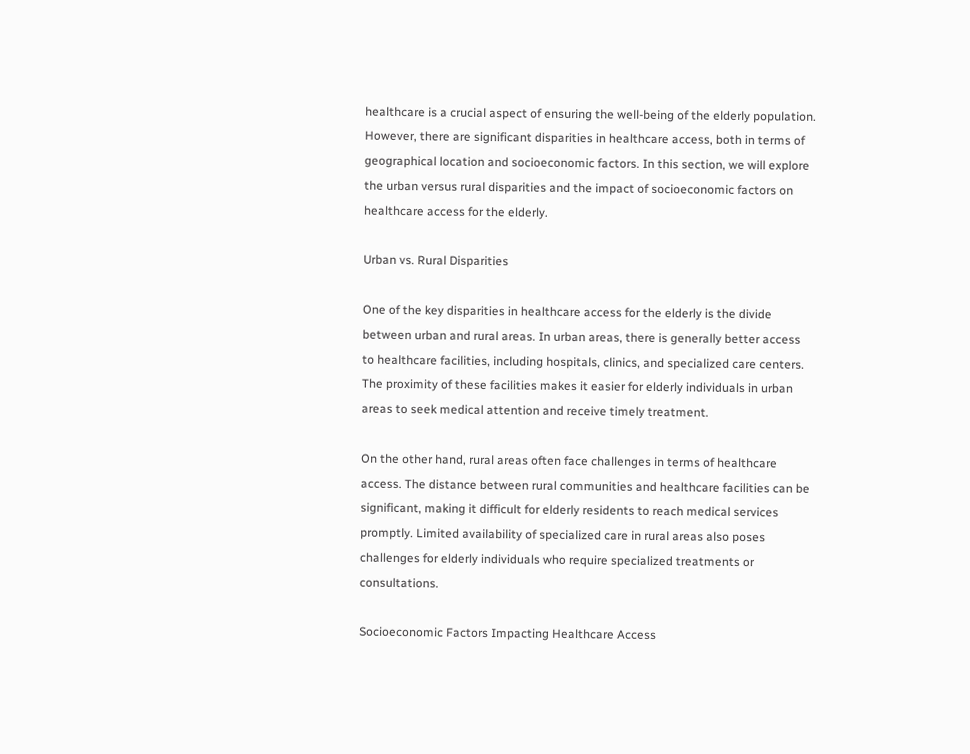healthcare is a crucial aspect of ensuring the well-being of the elderly population. However, there are significant disparities in healthcare access, both in terms of geographical location and socioeconomic factors. In this section, we will explore the urban versus rural disparities and the impact of socioeconomic factors on healthcare access for the elderly.

Urban vs. Rural Disparities

One of the key disparities in healthcare access for the elderly is the divide between urban and rural areas. In urban areas, there is generally better access to healthcare facilities, including hospitals, clinics, and specialized care centers. The proximity of these facilities makes it easier for elderly individuals in urban areas to seek medical attention and receive timely treatment.

On the other hand, rural areas often face challenges in terms of healthcare access. The distance between rural communities and healthcare facilities can be significant, making it difficult for elderly residents to reach medical services promptly. Limited availability of specialized care in rural areas also poses challenges for elderly individuals who require specialized treatments or consultations.

Socioeconomic Factors Impacting Healthcare Access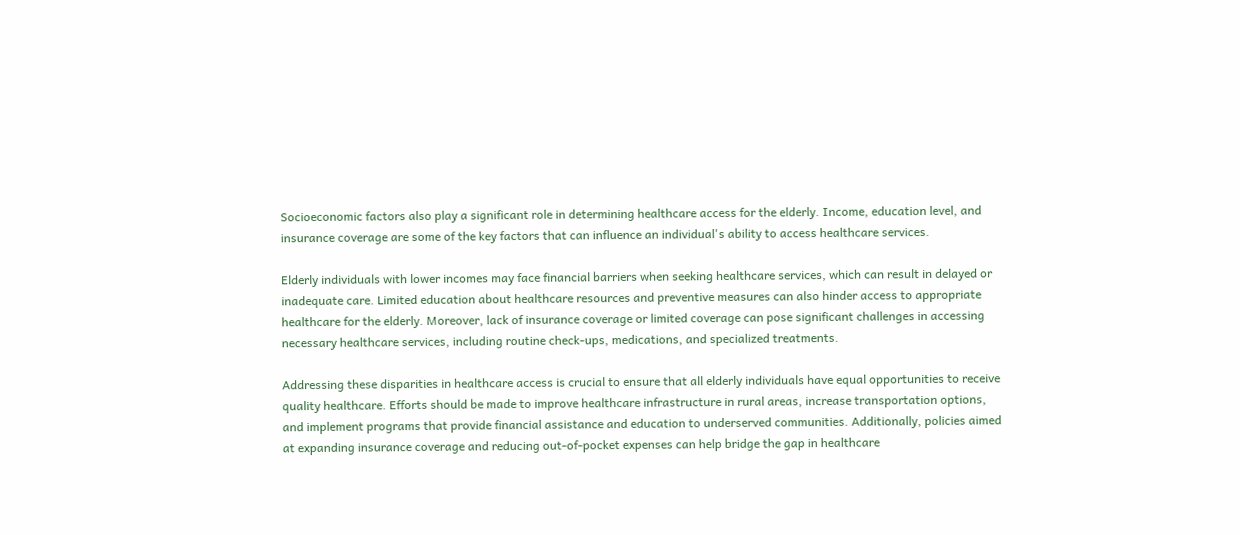Socioeconomic factors also play a significant role in determining healthcare access for the elderly. Income, education level, and insurance coverage are some of the key factors that can influence an individual's ability to access healthcare services.

Elderly individuals with lower incomes may face financial barriers when seeking healthcare services, which can result in delayed or inadequate care. Limited education about healthcare resources and preventive measures can also hinder access to appropriate healthcare for the elderly. Moreover, lack of insurance coverage or limited coverage can pose significant challenges in accessing necessary healthcare services, including routine check-ups, medications, and specialized treatments.

Addressing these disparities in healthcare access is crucial to ensure that all elderly individuals have equal opportunities to receive quality healthcare. Efforts should be made to improve healthcare infrastructure in rural areas, increase transportation options, and implement programs that provide financial assistance and education to underserved communities. Additionally, policies aimed at expanding insurance coverage and reducing out-of-pocket expenses can help bridge the gap in healthcare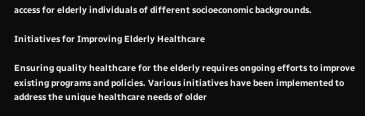access for elderly individuals of different socioeconomic backgrounds.

Initiatives for Improving Elderly Healthcare

Ensuring quality healthcare for the elderly requires ongoing efforts to improve existing programs and policies. Various initiatives have been implemented to address the unique healthcare needs of older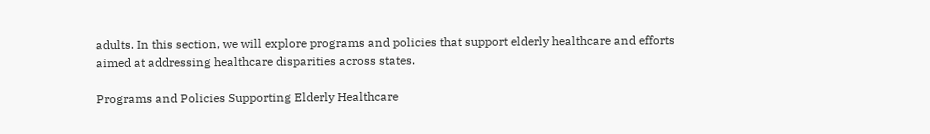adults. In this section, we will explore programs and policies that support elderly healthcare and efforts aimed at addressing healthcare disparities across states.

Programs and Policies Supporting Elderly Healthcare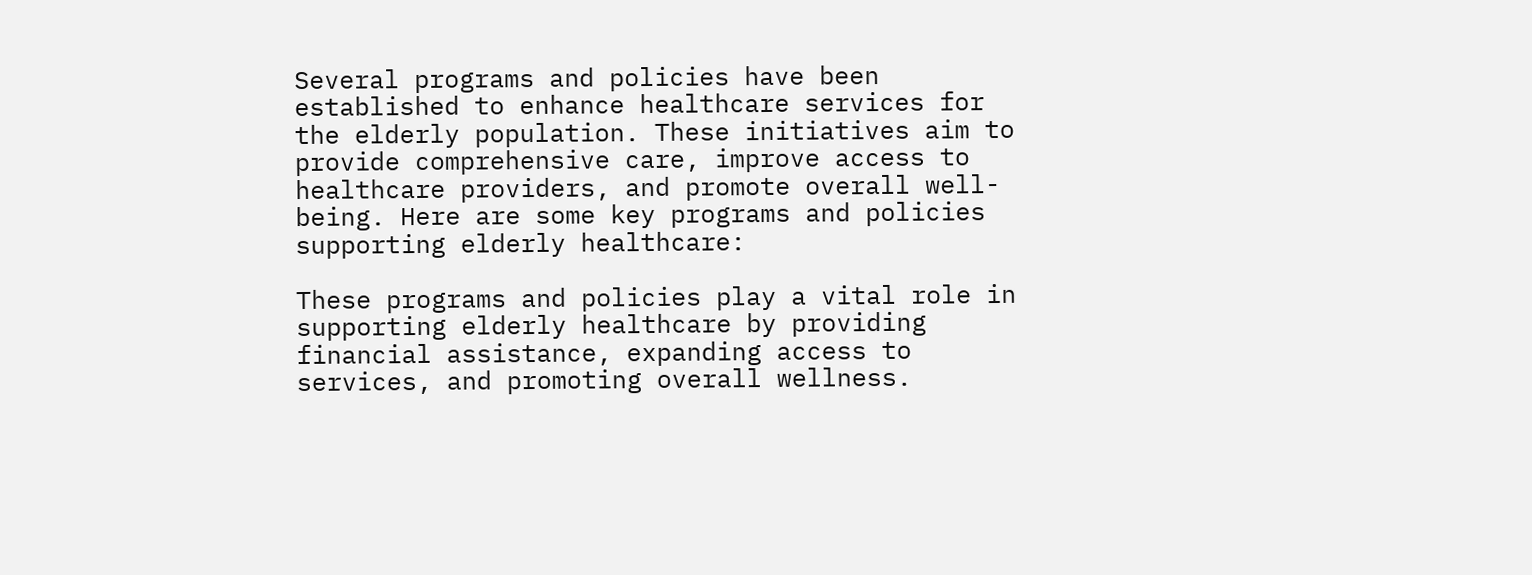Several programs and policies have been established to enhance healthcare services for the elderly population. These initiatives aim to provide comprehensive care, improve access to healthcare providers, and promote overall well-being. Here are some key programs and policies supporting elderly healthcare:

These programs and policies play a vital role in supporting elderly healthcare by providing financial assistance, expanding access to services, and promoting overall wellness.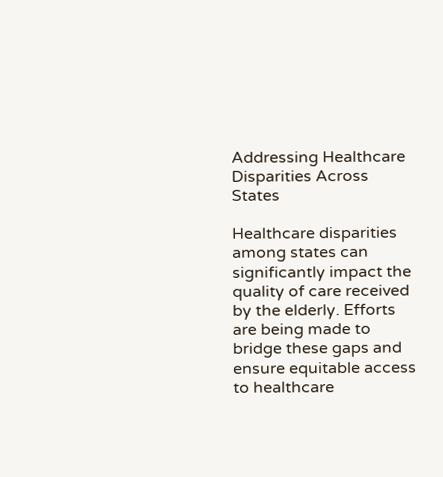Addressing Healthcare Disparities Across States

Healthcare disparities among states can significantly impact the quality of care received by the elderly. Efforts are being made to bridge these gaps and ensure equitable access to healthcare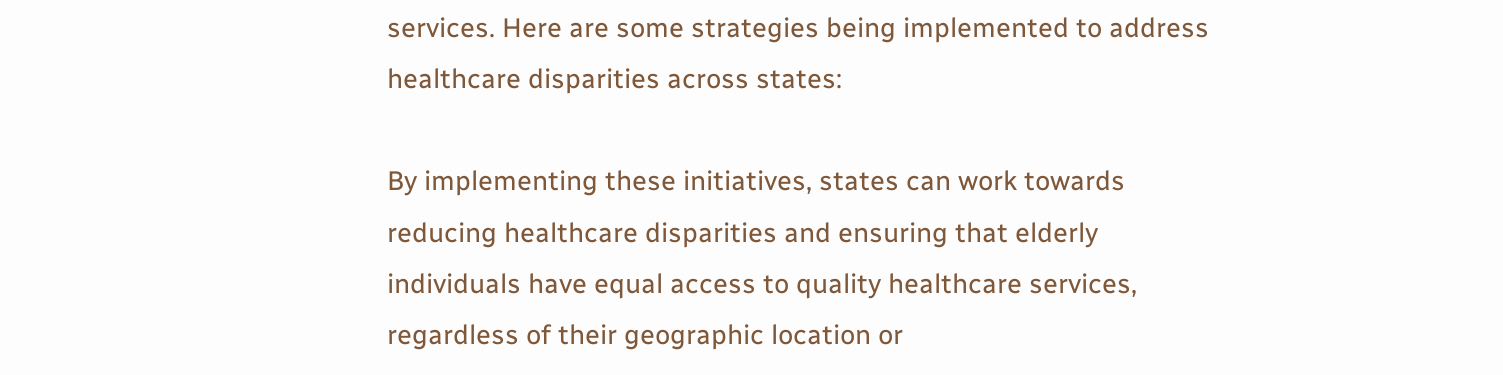services. Here are some strategies being implemented to address healthcare disparities across states:

By implementing these initiatives, states can work towards reducing healthcare disparities and ensuring that elderly individuals have equal access to quality healthcare services, regardless of their geographic location or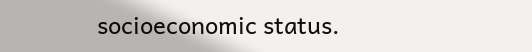socioeconomic status.